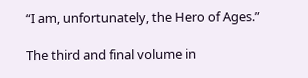“I am, unfortunately, the Hero of Ages.”

The third and final volume in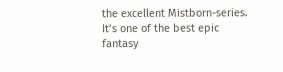the excellent Mistborn-series. It’s one of the best epic fantasy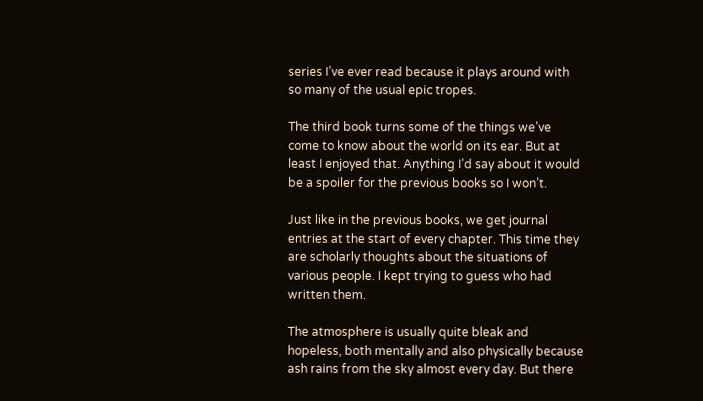series I’ve ever read because it plays around with so many of the usual epic tropes.

The third book turns some of the things we’ve come to know about the world on its ear. But at least I enjoyed that. Anything I’d say about it would be a spoiler for the previous books so I won’t.

Just like in the previous books, we get journal entries at the start of every chapter. This time they are scholarly thoughts about the situations of various people. I kept trying to guess who had written them.

The atmosphere is usually quite bleak and hopeless, both mentally and also physically because ash rains from the sky almost every day. But there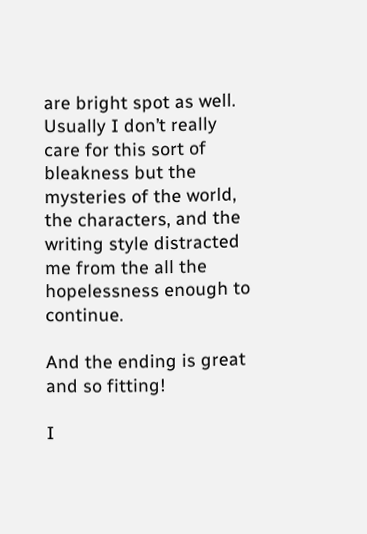are bright spot as well. Usually I don’t really care for this sort of bleakness but the mysteries of the world, the characters, and the writing style distracted me from the all the hopelessness enough to continue.

And the ending is great and so fitting!

I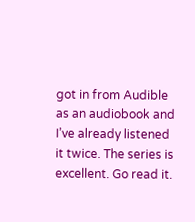got in from Audible as an audiobook and I’ve already listened it twice. The series is excellent. Go read it.